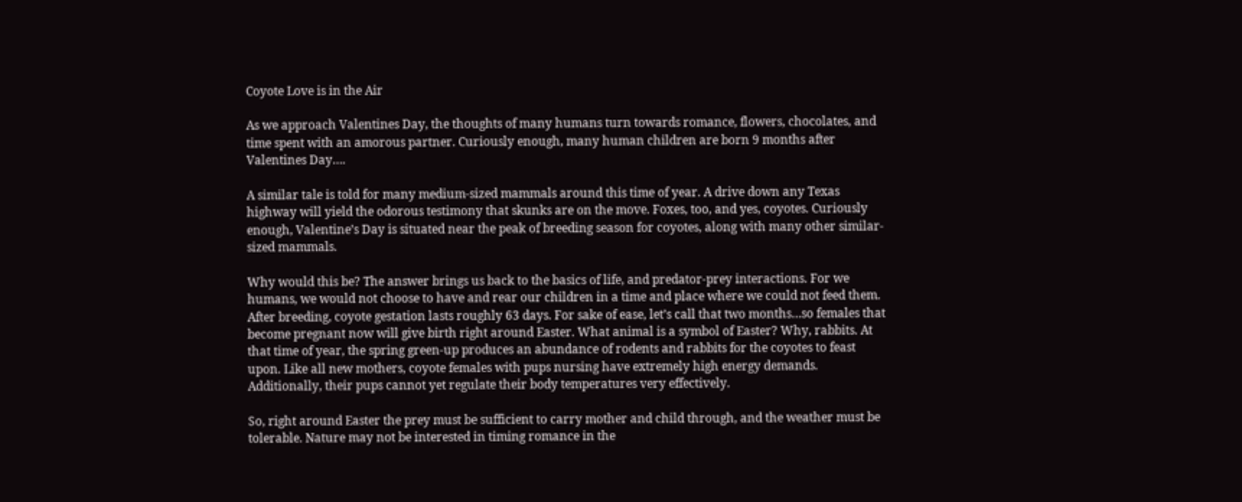Coyote Love is in the Air

As we approach Valentines Day, the thoughts of many humans turn towards romance, flowers, chocolates, and time spent with an amorous partner. Curiously enough, many human children are born 9 months after Valentines Day….

A similar tale is told for many medium-sized mammals around this time of year. A drive down any Texas highway will yield the odorous testimony that skunks are on the move. Foxes, too, and yes, coyotes. Curiously enough, Valentine’s Day is situated near the peak of breeding season for coyotes, along with many other similar-sized mammals.

Why would this be? The answer brings us back to the basics of life, and predator-prey interactions. For we humans, we would not choose to have and rear our children in a time and place where we could not feed them. After breeding, coyote gestation lasts roughly 63 days. For sake of ease, let’s call that two months…so females that become pregnant now will give birth right around Easter. What animal is a symbol of Easter? Why, rabbits. At that time of year, the spring green-up produces an abundance of rodents and rabbits for the coyotes to feast upon. Like all new mothers, coyote females with pups nursing have extremely high energy demands. Additionally, their pups cannot yet regulate their body temperatures very effectively.

So, right around Easter the prey must be sufficient to carry mother and child through, and the weather must be tolerable. Nature may not be interested in timing romance in the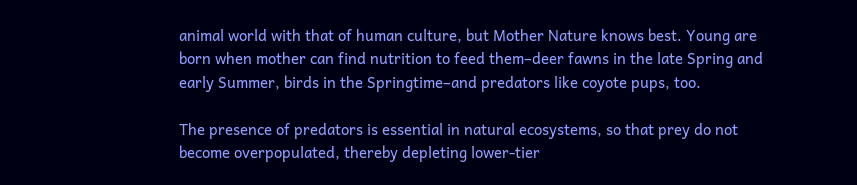animal world with that of human culture, but Mother Nature knows best. Young are born when mother can find nutrition to feed them–deer fawns in the late Spring and early Summer, birds in the Springtime–and predators like coyote pups, too.

The presence of predators is essential in natural ecosystems, so that prey do not become overpopulated, thereby depleting lower-tier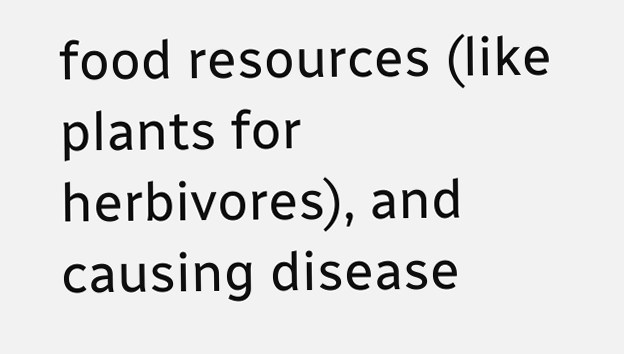food resources (like plants for herbivores), and causing disease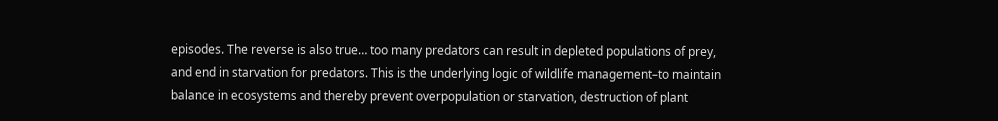episodes. The reverse is also true… too many predators can result in depleted populations of prey, and end in starvation for predators. This is the underlying logic of wildlife management–to maintain balance in ecosystems and thereby prevent overpopulation or starvation, destruction of plant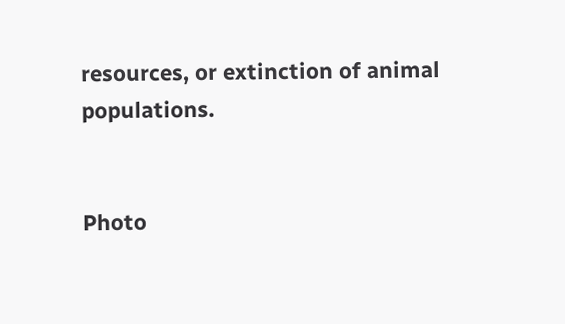resources, or extinction of animal populations.


Photo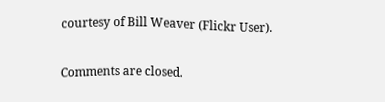courtesy of Bill Weaver (Flickr User).

Comments are closed.